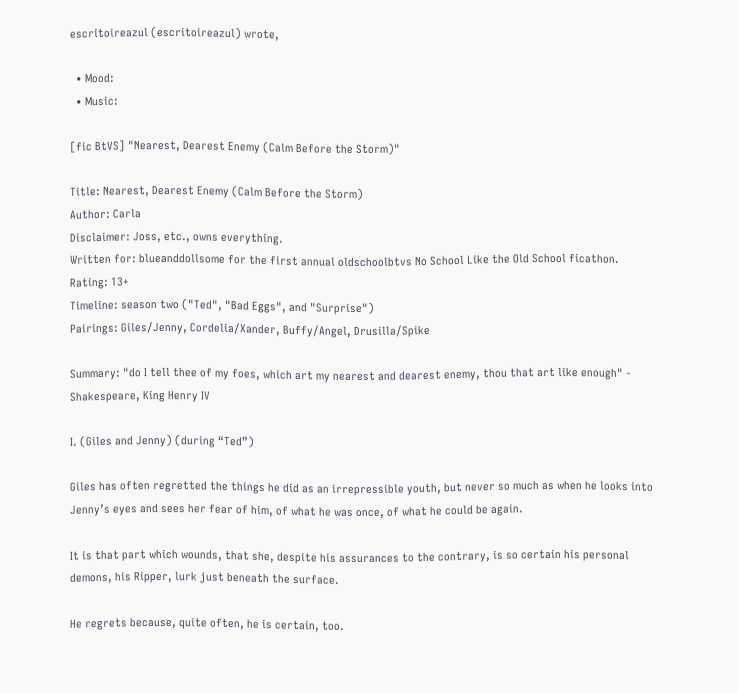escritoireazul (escritoireazul) wrote,

  • Mood:
  • Music:

[fic BtVS] "Nearest, Dearest Enemy (Calm Before the Storm)"

Title: Nearest, Dearest Enemy (Calm Before the Storm)
Author: Carla
Disclaimer: Joss, etc., owns everything.
Written for: blueanddollsome for the first annual oldschoolbtvs No School Like the Old School ficathon.
Rating: 13+
Timeline: season two ("Ted", "Bad Eggs", and "Surprise")
Pairings: Giles/Jenny, Cordelia/Xander, Buffy/Angel, Drusilla/Spike

Summary: "do I tell thee of my foes, which art my nearest and dearest enemy, thou that art like enough" - Shakespeare, King Henry IV

I. (Giles and Jenny) (during “Ted”)

Giles has often regretted the things he did as an irrepressible youth, but never so much as when he looks into Jenny’s eyes and sees her fear of him, of what he was once, of what he could be again.

It is that part which wounds, that she, despite his assurances to the contrary, is so certain his personal demons, his Ripper, lurk just beneath the surface.

He regrets because, quite often, he is certain, too.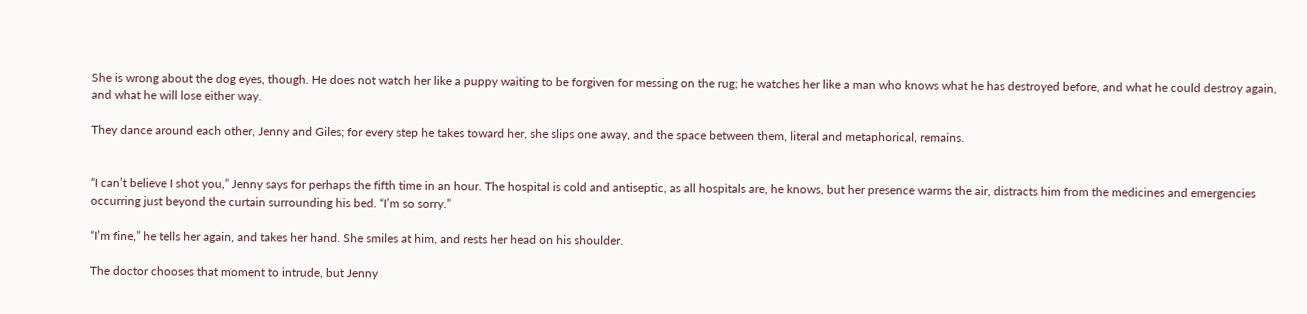She is wrong about the dog eyes, though. He does not watch her like a puppy waiting to be forgiven for messing on the rug; he watches her like a man who knows what he has destroyed before, and what he could destroy again, and what he will lose either way.

They dance around each other, Jenny and Giles; for every step he takes toward her, she slips one away, and the space between them, literal and metaphorical, remains.


“I can’t believe I shot you,” Jenny says for perhaps the fifth time in an hour. The hospital is cold and antiseptic, as all hospitals are, he knows, but her presence warms the air, distracts him from the medicines and emergencies occurring just beyond the curtain surrounding his bed. “I’m so sorry.”

“I’m fine,” he tells her again, and takes her hand. She smiles at him, and rests her head on his shoulder.

The doctor chooses that moment to intrude, but Jenny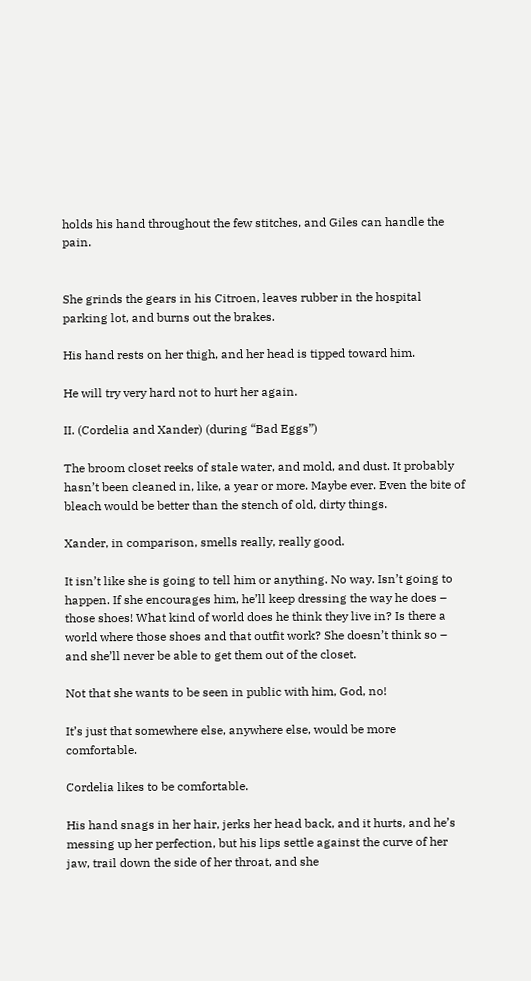holds his hand throughout the few stitches, and Giles can handle the pain.


She grinds the gears in his Citroen, leaves rubber in the hospital parking lot, and burns out the brakes.

His hand rests on her thigh, and her head is tipped toward him.

He will try very hard not to hurt her again.

II. (Cordelia and Xander) (during “Bad Eggs”)

The broom closet reeks of stale water, and mold, and dust. It probably hasn’t been cleaned in, like, a year or more. Maybe ever. Even the bite of bleach would be better than the stench of old, dirty things.

Xander, in comparison, smells really, really good.

It isn’t like she is going to tell him or anything. No way. Isn’t going to happen. If she encourages him, he’ll keep dressing the way he does – those shoes! What kind of world does he think they live in? Is there a world where those shoes and that outfit work? She doesn’t think so – and she’ll never be able to get them out of the closet.

Not that she wants to be seen in public with him, God, no!

It’s just that somewhere else, anywhere else, would be more comfortable.

Cordelia likes to be comfortable.

His hand snags in her hair, jerks her head back, and it hurts, and he’s messing up her perfection, but his lips settle against the curve of her jaw, trail down the side of her throat, and she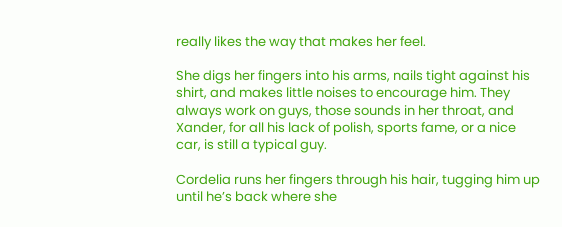really likes the way that makes her feel.

She digs her fingers into his arms, nails tight against his shirt, and makes little noises to encourage him. They always work on guys, those sounds in her throat, and Xander, for all his lack of polish, sports fame, or a nice car, is still a typical guy.

Cordelia runs her fingers through his hair, tugging him up until he’s back where she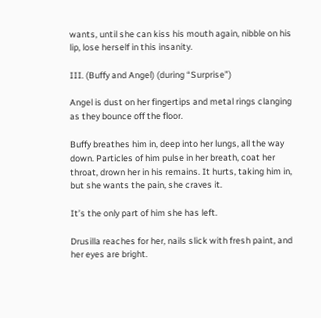wants, until she can kiss his mouth again, nibble on his lip, lose herself in this insanity.

III. (Buffy and Angel) (during “Surprise”)

Angel is dust on her fingertips and metal rings clanging as they bounce off the floor.

Buffy breathes him in, deep into her lungs, all the way down. Particles of him pulse in her breath, coat her throat, drown her in his remains. It hurts, taking him in, but she wants the pain, she craves it.

It’s the only part of him she has left.

Drusilla reaches for her, nails slick with fresh paint, and her eyes are bright.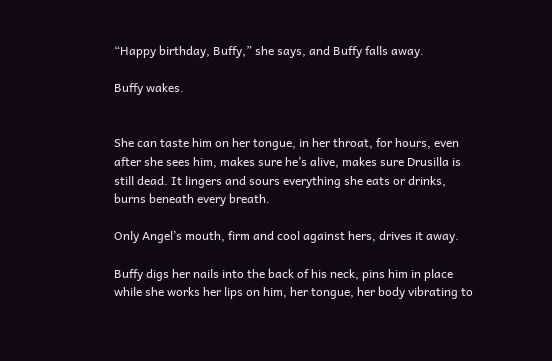“Happy birthday, Buffy,” she says, and Buffy falls away.

Buffy wakes.


She can taste him on her tongue, in her throat, for hours, even after she sees him, makes sure he’s alive, makes sure Drusilla is still dead. It lingers and sours everything she eats or drinks, burns beneath every breath.

Only Angel’s mouth, firm and cool against hers, drives it away.

Buffy digs her nails into the back of his neck, pins him in place while she works her lips on him, her tongue, her body vibrating to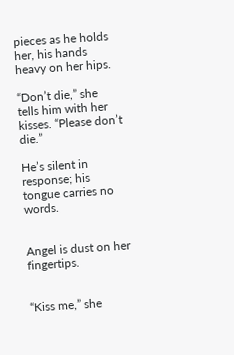pieces as he holds her, his hands heavy on her hips.

“Don’t die,” she tells him with her kisses. “Please don’t die.”

He’s silent in response; his tongue carries no words.


Angel is dust on her fingertips.


“Kiss me,” she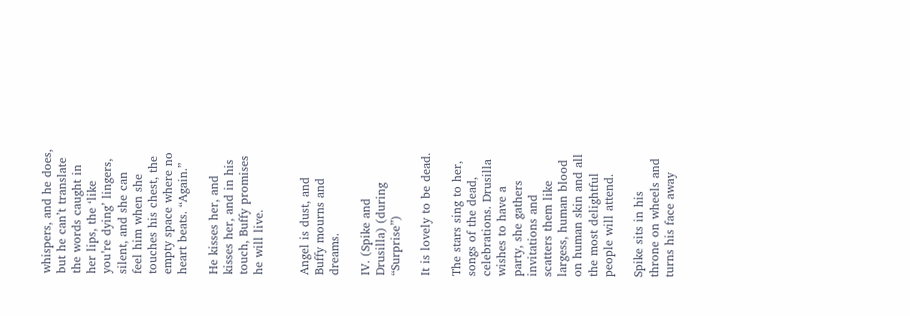whispers, and he does, but he can’t translate the words caught in her lips, the ‘like you’re dying’ lingers, silent, and she can feel him when she touches his chest, the empty space where no heart beats. “Again.”

He kisses her, and kisses her, and in his touch, Buffy promises he will live.


Angel is dust, and Buffy mourns and dreams.

IV. (Spike and Drusilla) (during “Surprise”)

It is lovely to be dead.

The stars sing to her, songs of the dead, celebrations. Drusilla wishes to have a party, she gathers invitations and scatters them like largess, human blood on human skin and all the most delightful people will attend.

Spike sits in his throne on wheels and turns his face away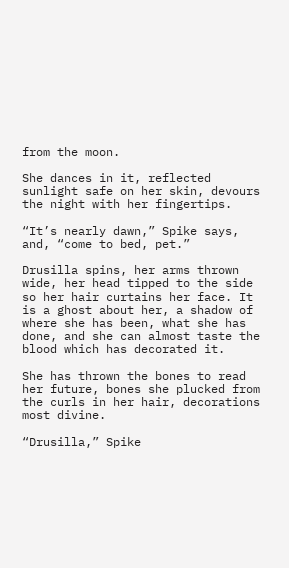from the moon.

She dances in it, reflected sunlight safe on her skin, devours the night with her fingertips.

“It’s nearly dawn,” Spike says, and, “come to bed, pet.”

Drusilla spins, her arms thrown wide, her head tipped to the side so her hair curtains her face. It is a ghost about her, a shadow of where she has been, what she has done, and she can almost taste the blood which has decorated it.

She has thrown the bones to read her future, bones she plucked from the curls in her hair, decorations most divine.

“Drusilla,” Spike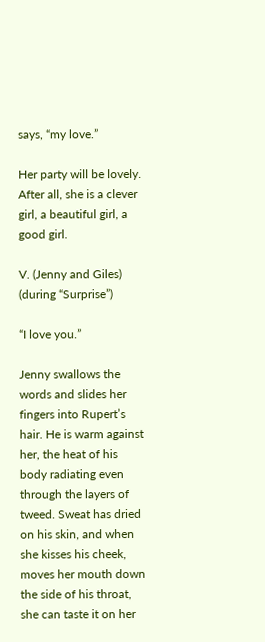says, “my love.”

Her party will be lovely. After all, she is a clever girl, a beautiful girl, a good girl.

V. (Jenny and Giles) (during “Surprise”)

“I love you.”

Jenny swallows the words and slides her fingers into Rupert’s hair. He is warm against her, the heat of his body radiating even through the layers of tweed. Sweat has dried on his skin, and when she kisses his cheek, moves her mouth down the side of his throat, she can taste it on her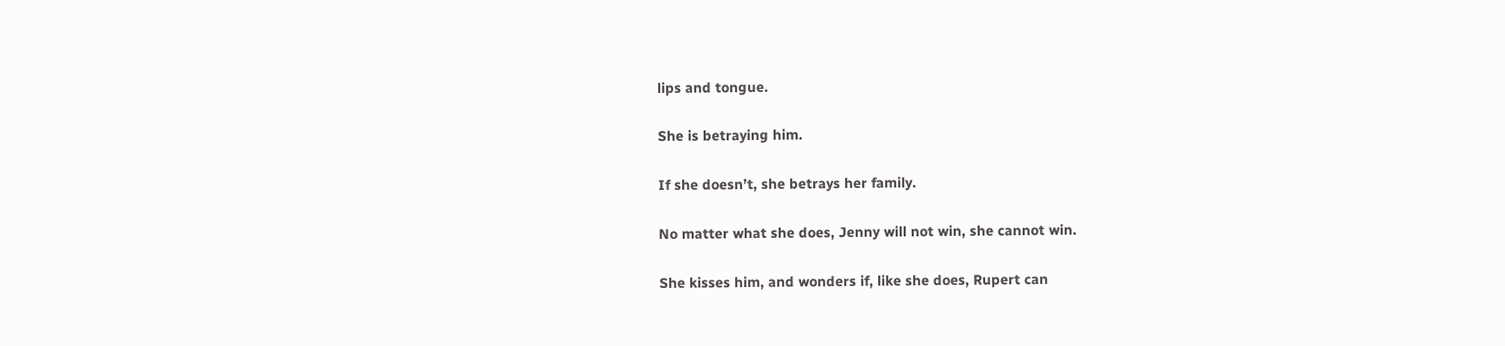lips and tongue.

She is betraying him.

If she doesn’t, she betrays her family.

No matter what she does, Jenny will not win, she cannot win.

She kisses him, and wonders if, like she does, Rupert can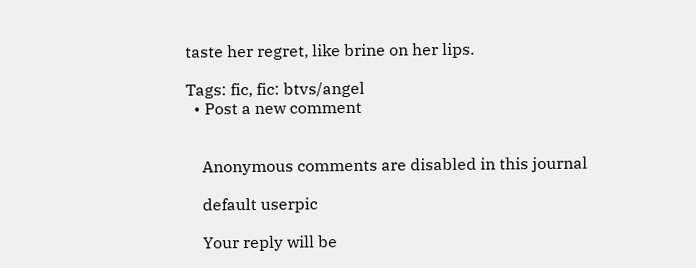taste her regret, like brine on her lips.

Tags: fic, fic: btvs/angel
  • Post a new comment


    Anonymous comments are disabled in this journal

    default userpic

    Your reply will be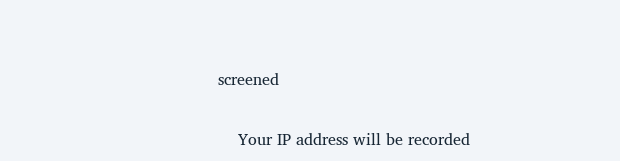screened

    Your IP address will be recorded